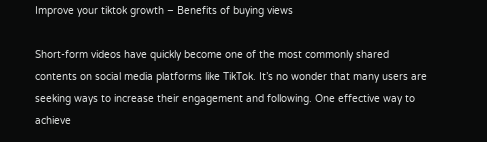Improve your tiktok growth – Benefits of buying views

Short-form videos have quickly become one of the most commonly shared contents on social media platforms like TikTok. It’s no wonder that many users are seeking ways to increase their engagement and following. One effective way to achieve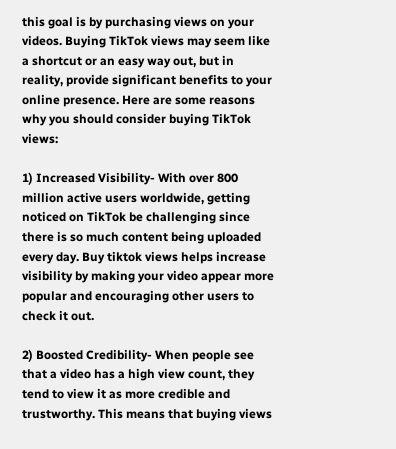this goal is by purchasing views on your videos. Buying TikTok views may seem like a shortcut or an easy way out, but in reality, provide significant benefits to your online presence. Here are some reasons why you should consider buying TikTok views:

1) Increased Visibility- With over 800 million active users worldwide, getting noticed on TikTok be challenging since there is so much content being uploaded every day. Buy tiktok views helps increase visibility by making your video appear more popular and encouraging other users to check it out.

2) Boosted Credibility- When people see that a video has a high view count, they tend to view it as more credible and trustworthy. This means that buying views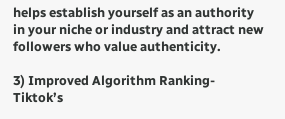helps establish yourself as an authority in your niche or industry and attract new followers who value authenticity.

3) Improved Algorithm Ranking- Tiktok’s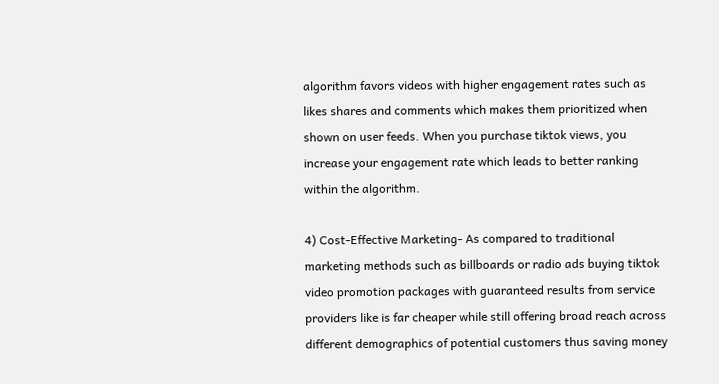algorithm favors videos with higher engagement rates such as likes shares and comments which makes them prioritized when shown on user feeds. When you purchase tiktok views, you increase your engagement rate which leads to better ranking within the algorithm.

4) Cost-Effective Marketing- As compared to traditional marketing methods such as billboards or radio ads buying tiktok video promotion packages with guaranteed results from service providers like is far cheaper while still offering broad reach across different demographics of potential customers thus saving money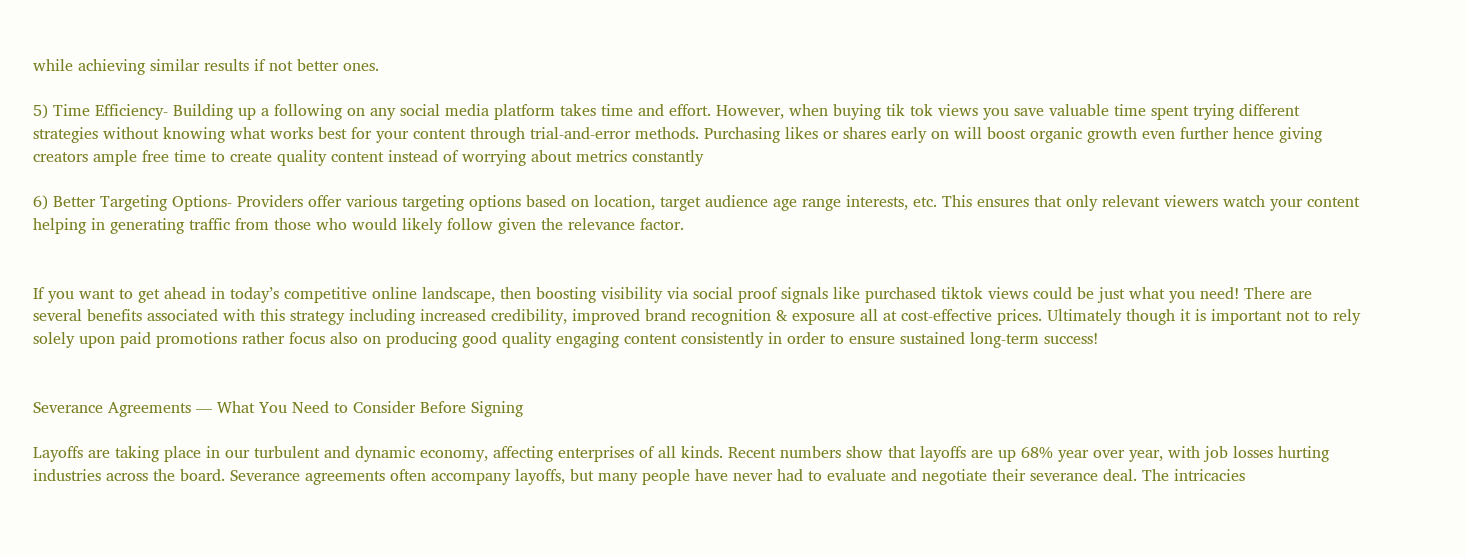while achieving similar results if not better ones.

5) Time Efficiency- Building up a following on any social media platform takes time and effort. However, when buying tik tok views you save valuable time spent trying different strategies without knowing what works best for your content through trial-and-error methods. Purchasing likes or shares early on will boost organic growth even further hence giving creators ample free time to create quality content instead of worrying about metrics constantly

6) Better Targeting Options- Providers offer various targeting options based on location, target audience age range interests, etc. This ensures that only relevant viewers watch your content helping in generating traffic from those who would likely follow given the relevance factor.


If you want to get ahead in today’s competitive online landscape, then boosting visibility via social proof signals like purchased tiktok views could be just what you need! There are several benefits associated with this strategy including increased credibility, improved brand recognition & exposure all at cost-effective prices. Ultimately though it is important not to rely solely upon paid promotions rather focus also on producing good quality engaging content consistently in order to ensure sustained long-term success!


Severance Agreements — What You Need to Consider Before Signing

Layoffs are taking place in our turbulent and dynamic economy, affecting enterprises of all kinds. Recent numbers show that layoffs are up 68% year over year, with job losses hurting industries across the board. Severance agreements often accompany layoffs, but many people have never had to evaluate and negotiate their severance deal. The intricacies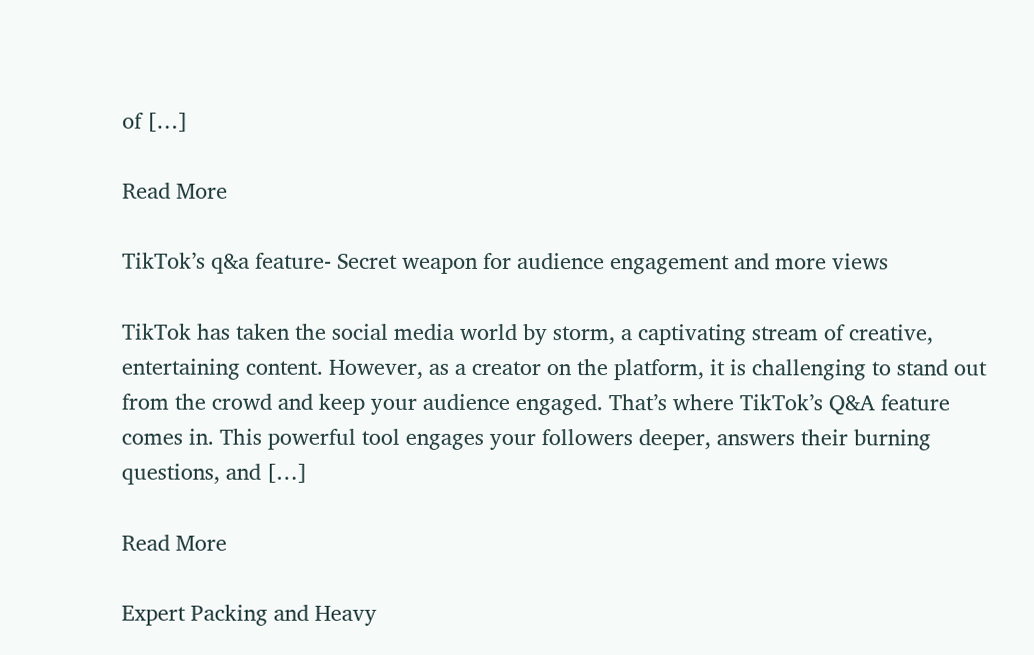of […]

Read More

TikTok’s q&a feature- Secret weapon for audience engagement and more views

TikTok has taken the social media world by storm, a captivating stream of creative, entertaining content. However, as a creator on the platform, it is challenging to stand out from the crowd and keep your audience engaged. That’s where TikTok’s Q&A feature comes in. This powerful tool engages your followers deeper, answers their burning questions, and […]

Read More

Expert Packing and Heavy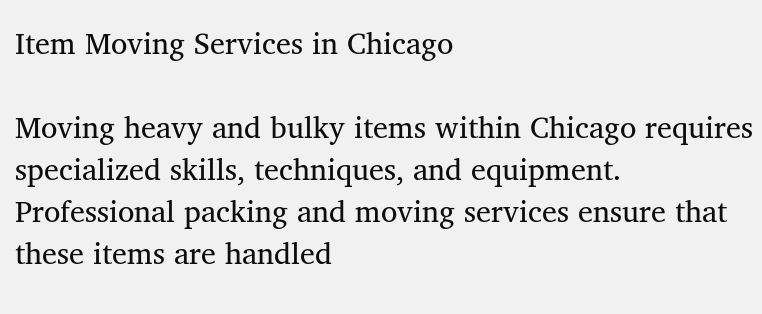Item Moving Services in Chicago

Moving heavy and bulky items within Chicago requires specialized skills, techniques, and equipment. Professional packing and moving services ensure that these items are handled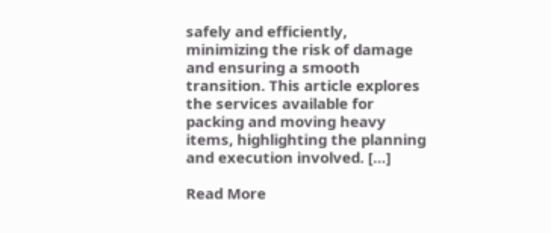safely and efficiently, minimizing the risk of damage and ensuring a smooth transition. This article explores the services available for packing and moving heavy items, highlighting the planning and execution involved. […]

Read More